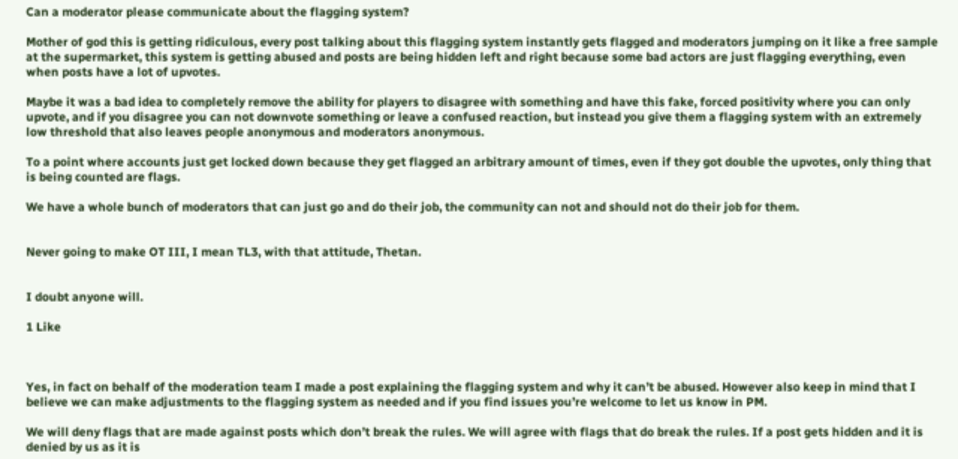Can a moderator please communicate about the flagging system?

Mother of god this is getting ridiculous, every post talking about this flagging system instantly gets flagged and moderators jumping on it like a free sample at the supermarket, this system is getting abused and posts are being hidden left and right because some bad actors are just flagging everything, even when posts have a lot of upvotes.

Maybe it was a bad idea to completely remove the ability for players to disagree with something and have this fake, forced positivity where you can only upvote, and if you disagree you can not downvote something or leave a confused reaction, but instead you give them a flagging system with an extremely low threshold that also leaves people anonymous and moderators anonymous.

To a point where accounts just get locked down because they get flagged an arbitrary amount of times, even if they got double the upvotes, only thing that is being counted are flags.

We have a whole bunch of moderators that can just go and do their job, the community can not and should not do their job for them.


Never going to make OT III, I mean TL3, with that attitude, Thetan.


I doubt anyone will.

1 Like



Yes, in fact on behalf of the moderation team I made a post explaining the flagging system and why it can’t be abused. However also keep in mind that I believe we can make adjustments to the flagging system as needed and if you find issues you’re welcome to let us know in PM.

We will deny flags that are made against posts which don’t break the rules. We will agree with flags that do break the rules. If a post gets hidden and it is denied by us as it is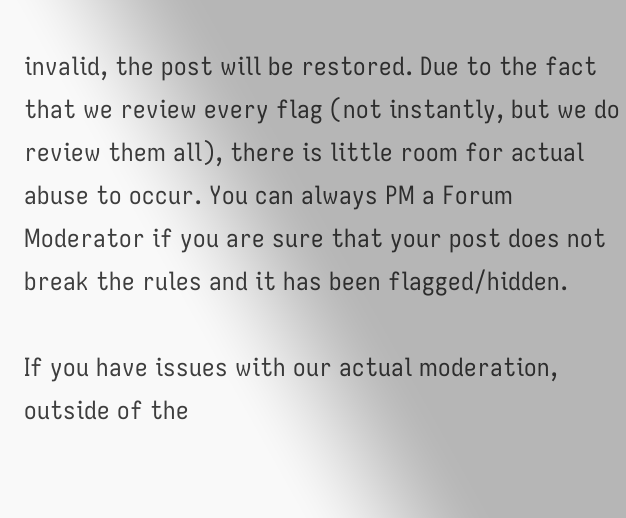invalid, the post will be restored. Due to the fact that we review every flag (not instantly, but we do review them all), there is little room for actual abuse to occur. You can always PM a Forum Moderator if you are sure that your post does not break the rules and it has been flagged/hidden.

If you have issues with our actual moderation, outside of the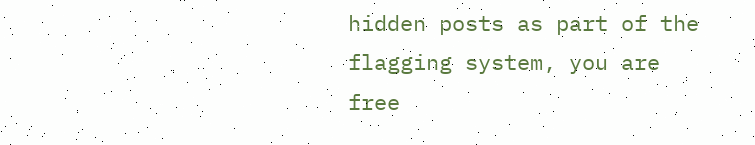hidden posts as part of the flagging system, you are free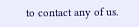to contact any of us.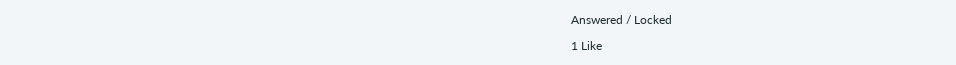Answered / Locked

1 Like